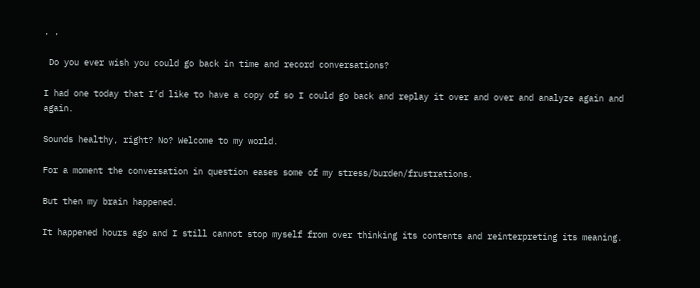, ,

 Do you ever wish you could go back in time and record conversations?

I had one today that I’d like to have a copy of so I could go back and replay it over and over and analyze again and again.

Sounds healthy, right? No? Welcome to my world.

For a moment the conversation in question eases some of my stress/burden/frustrations.

But then my brain happened.

It happened hours ago and I still cannot stop myself from over thinking its contents and reinterpreting its meaning.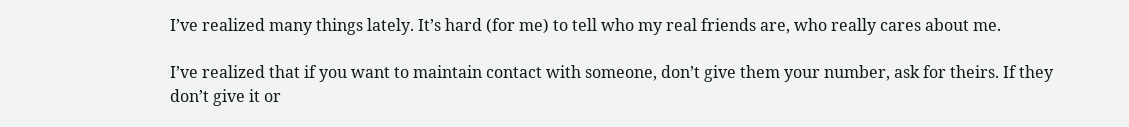I’ve realized many things lately. It’s hard (for me) to tell who my real friends are, who really cares about me.

I’ve realized that if you want to maintain contact with someone, don’t give them your number, ask for theirs. If they don’t give it or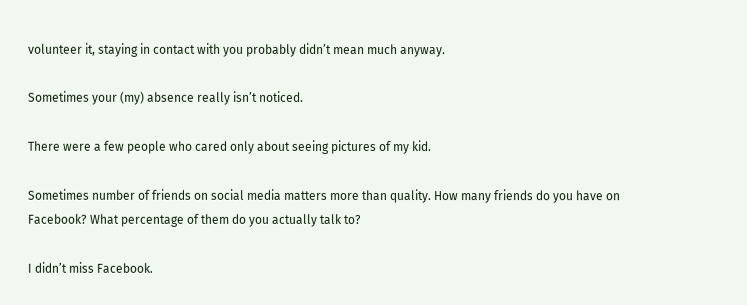volunteer it, staying in contact with you probably didn’t mean much anyway.

Sometimes your (my) absence really isn’t noticed.

There were a few people who cared only about seeing pictures of my kid.

Sometimes number of friends on social media matters more than quality. How many friends do you have on Facebook? What percentage of them do you actually talk to?

I didn’t miss Facebook.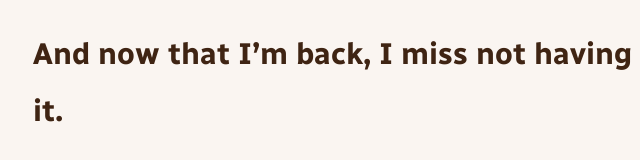And now that I’m back, I miss not having it.